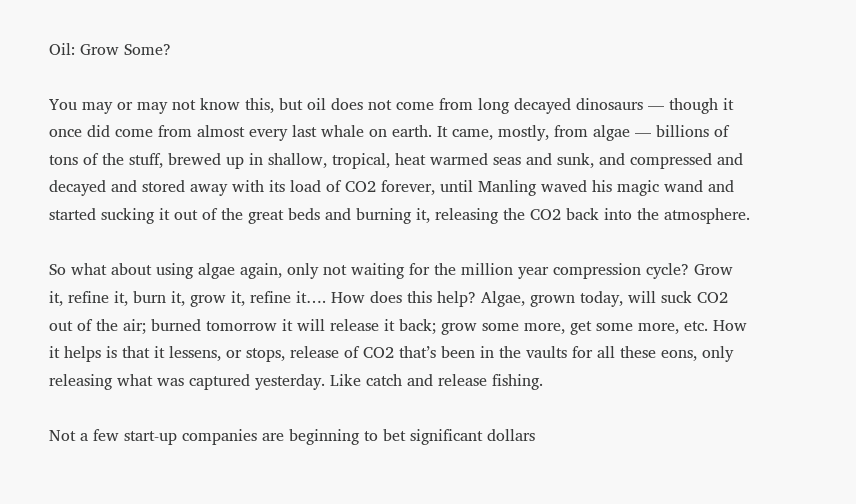Oil: Grow Some?

You may or may not know this, but oil does not come from long decayed dinosaurs — though it once did come from almost every last whale on earth. It came, mostly, from algae — billions of tons of the stuff, brewed up in shallow, tropical, heat warmed seas and sunk, and compressed and decayed and stored away with its load of CO2 forever, until Manling waved his magic wand and started sucking it out of the great beds and burning it, releasing the CO2 back into the atmosphere.

So what about using algae again, only not waiting for the million year compression cycle? Grow it, refine it, burn it, grow it, refine it…. How does this help? Algae, grown today, will suck CO2 out of the air; burned tomorrow it will release it back; grow some more, get some more, etc. How it helps is that it lessens, or stops, release of CO2 that’s been in the vaults for all these eons, only releasing what was captured yesterday. Like catch and release fishing.

Not a few start-up companies are beginning to bet significant dollars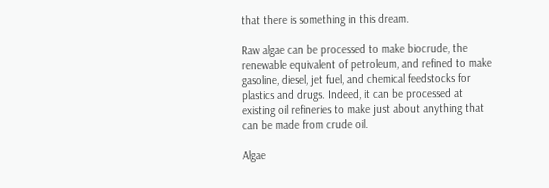that there is something in this dream.

Raw algae can be processed to make biocrude, the renewable equivalent of petroleum, and refined to make gasoline, diesel, jet fuel, and chemical feedstocks for plastics and drugs. Indeed, it can be processed at existing oil refineries to make just about anything that can be made from crude oil.

Algae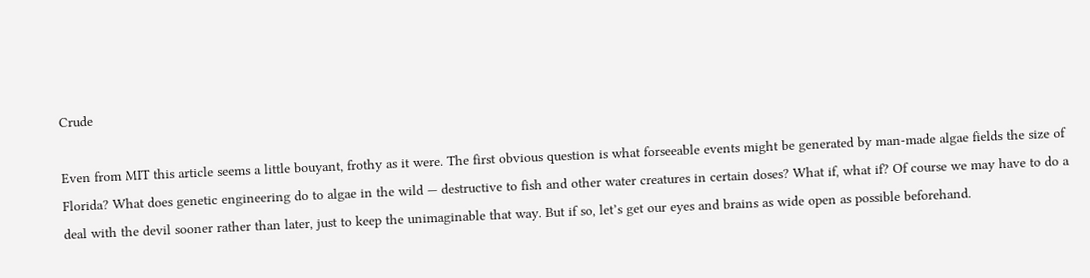Crude

Even from MIT this article seems a little bouyant, frothy as it were. The first obvious question is what forseeable events might be generated by man-made algae fields the size of Florida? What does genetic engineering do to algae in the wild — destructive to fish and other water creatures in certain doses? What if, what if? Of course we may have to do a deal with the devil sooner rather than later, just to keep the unimaginable that way. But if so, let’s get our eyes and brains as wide open as possible beforehand.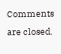Comments are closed.